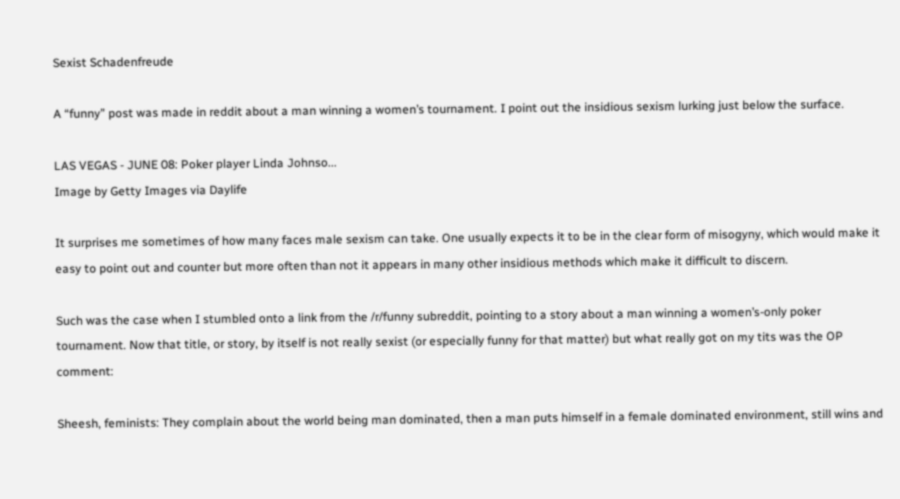Sexist Schadenfreude

A “funny” post was made in reddit about a man winning a women’s tournament. I point out the insidious sexism lurking just below the surface.

LAS VEGAS - JUNE 08: Poker player Linda Johnso...
Image by Getty Images via Daylife

It surprises me sometimes of how many faces male sexism can take. One usually expects it to be in the clear form of misogyny, which would make it easy to point out and counter but more often than not it appears in many other insidious methods which make it difficult to discern.

Such was the case when I stumbled onto a link from the /r/funny subreddit, pointing to a story about a man winning a women’s-only poker tournament. Now that title, or story, by itself is not really sexist (or especially funny for that matter) but what really got on my tits was the OP comment:

Sheesh, feminists: They complain about the world being man dominated, then a man puts himself in a female dominated environment, still wins and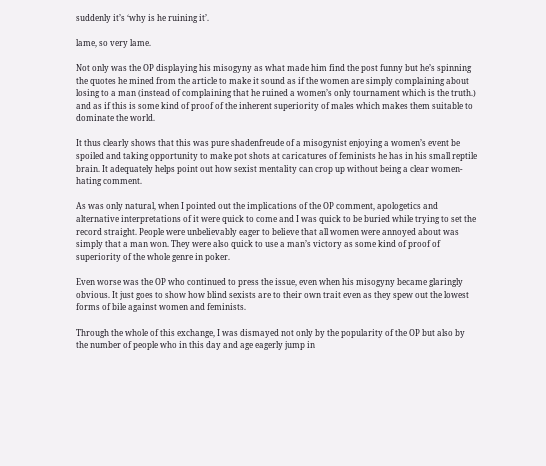suddenly it’s ‘why is he ruining it’.

lame, so very lame.

Not only was the OP displaying his misogyny as what made him find the post funny but he’s spinning the quotes he mined from the article to make it sound as if the women are simply complaining about losing to a man (instead of complaining that he ruined a women’s only tournament which is the truth.) and as if this is some kind of proof of the inherent superiority of males which makes them suitable to dominate the world.

It thus clearly shows that this was pure shadenfreude of a misogynist enjoying a women’s event be spoiled and taking opportunity to make pot shots at caricatures of feminists he has in his small reptile brain. It adequately helps point out how sexist mentality can crop up without being a clear women-hating comment.

As was only natural, when I pointed out the implications of the OP comment, apologetics and alternative interpretations of it were quick to come and I was quick to be buried while trying to set the record straight. People were unbelievably eager to believe that all women were annoyed about was simply that a man won. They were also quick to use a man’s victory as some kind of proof of superiority of the whole genre in poker.

Even worse was the OP who continued to press the issue, even when his misogyny became glaringly obvious. It just goes to show how blind sexists are to their own trait even as they spew out the lowest forms of bile against women and feminists.

Through the whole of this exchange, I was dismayed not only by the popularity of the OP but also by the number of people who in this day and age eagerly jump in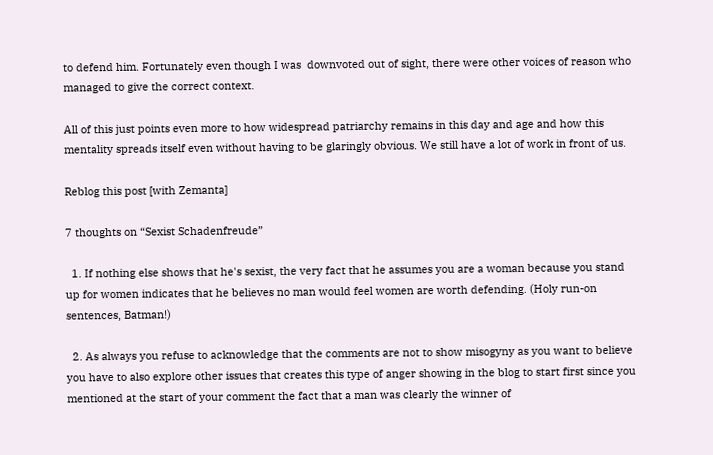to defend him. Fortunately even though I was  downvoted out of sight, there were other voices of reason who managed to give the correct context.

All of this just points even more to how widespread patriarchy remains in this day and age and how this mentality spreads itself even without having to be glaringly obvious. We still have a lot of work in front of us.

Reblog this post [with Zemanta]

7 thoughts on “Sexist Schadenfreude”

  1. If nothing else shows that he's sexist, the very fact that he assumes you are a woman because you stand up for women indicates that he believes no man would feel women are worth defending. (Holy run-on sentences, Batman!)

  2. As always you refuse to acknowledge that the comments are not to show misogyny as you want to believe you have to also explore other issues that creates this type of anger showing in the blog to start first since you mentioned at the start of your comment the fact that a man was clearly the winner of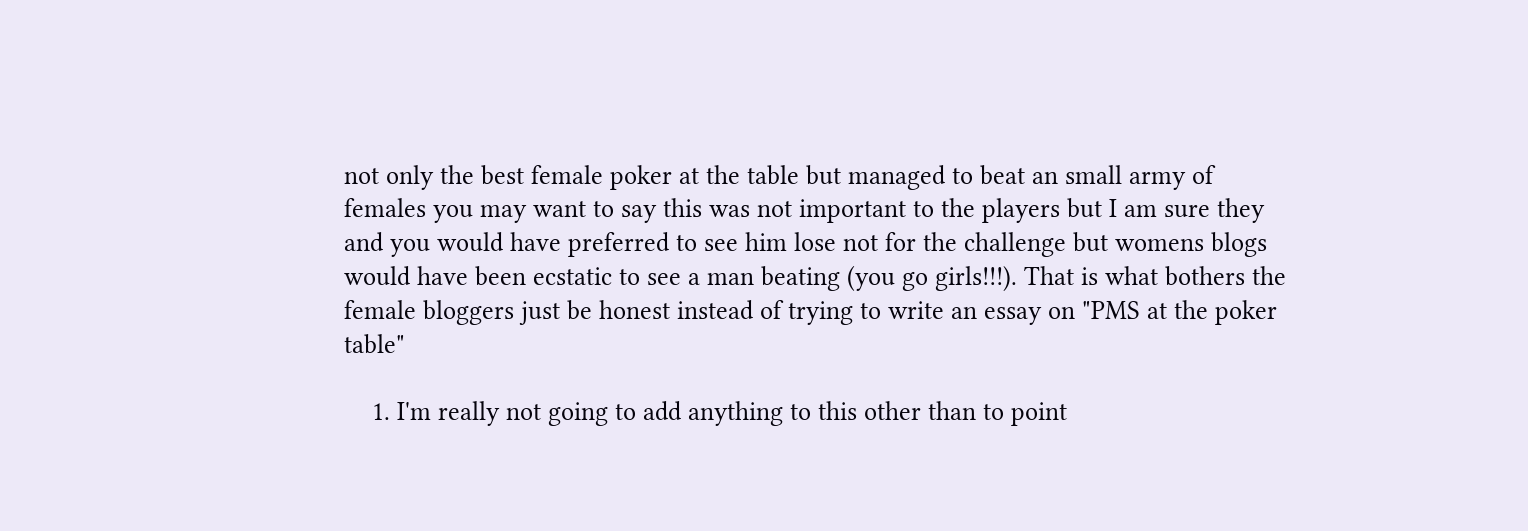not only the best female poker at the table but managed to beat an small army of females you may want to say this was not important to the players but I am sure they and you would have preferred to see him lose not for the challenge but womens blogs would have been ecstatic to see a man beating (you go girls!!!). That is what bothers the female bloggers just be honest instead of trying to write an essay on "PMS at the poker table"

    1. I'm really not going to add anything to this other than to point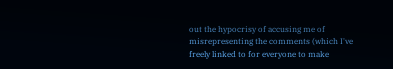out the hypocrisy of accusing me of misrepresenting the comments (which I've freely linked to for everyone to make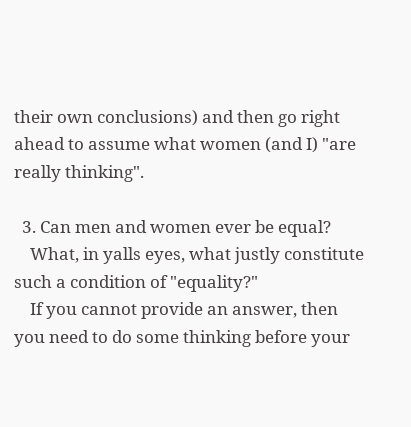their own conclusions) and then go right ahead to assume what women (and I) "are really thinking".

  3. Can men and women ever be equal?
    What, in yalls eyes, what justly constitute such a condition of "equality?"
    If you cannot provide an answer, then you need to do some thinking before your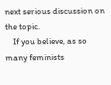next serious discussion on the topic.
    If you believe, as so many feminists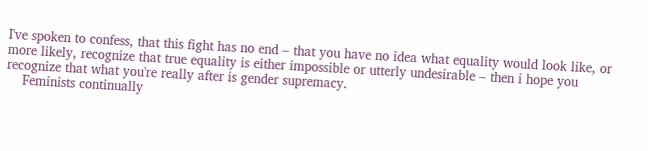I've spoken to confess, that this fight has no end – that you have no idea what equality would look like, or more likely, recognize that true equality is either impossible or utterly undesirable – then i hope you recognize that what you're really after is gender supremacy.
    Feminists continually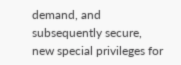demand, and subsequently secure, new special privileges for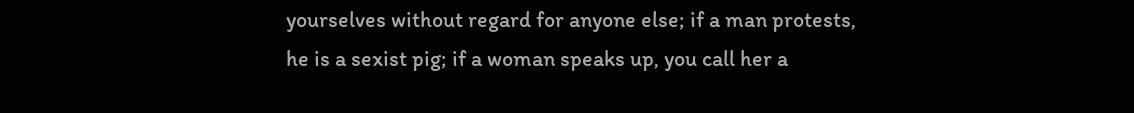yourselves without regard for anyone else; if a man protests, he is a sexist pig; if a woman speaks up, you call her a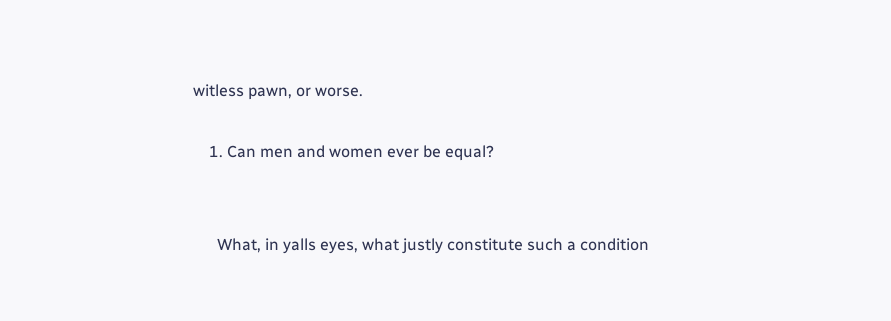witless pawn, or worse.

    1. Can men and women ever be equal?


      What, in yalls eyes, what justly constitute such a condition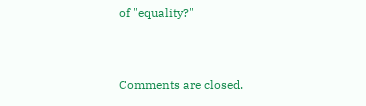of "equality?"


Comments are closed.